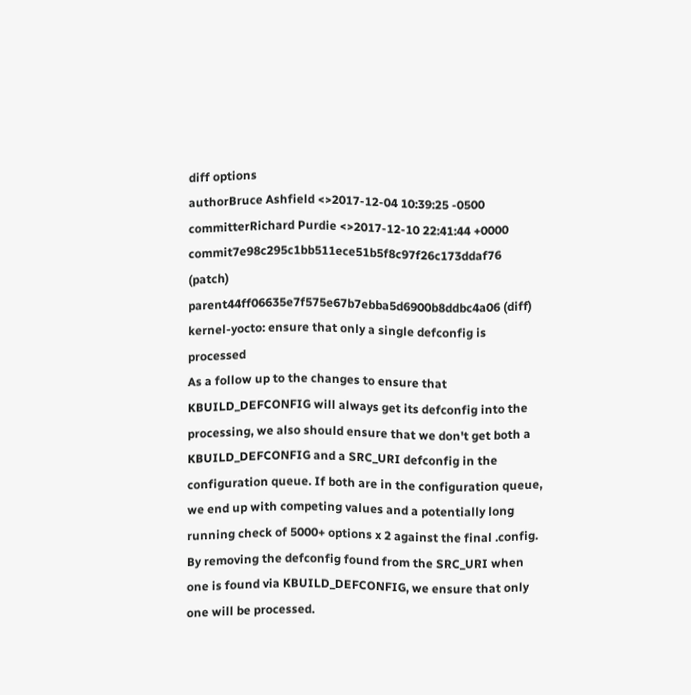diff options
authorBruce Ashfield <>2017-12-04 10:39:25 -0500
committerRichard Purdie <>2017-12-10 22:41:44 +0000
commit7e98c295c1bb511ece51b5f8c97f26c173ddaf76 (patch)
parent44ff06635e7f575e67b7ebba5d6900b8ddbc4a06 (diff)
kernel-yocto: ensure that only a single defconfig is processed
As a follow up to the changes to ensure that KBUILD_DEFCONFIG will always get its defconfig into the processing, we also should ensure that we don't get both a KBUILD_DEFCONFIG and a SRC_URI defconfig in the configuration queue. If both are in the configuration queue, we end up with competing values and a potentially long running check of 5000+ options x 2 against the final .config. By removing the defconfig found from the SRC_URI when one is found via KBUILD_DEFCONFIG, we ensure that only one will be processed.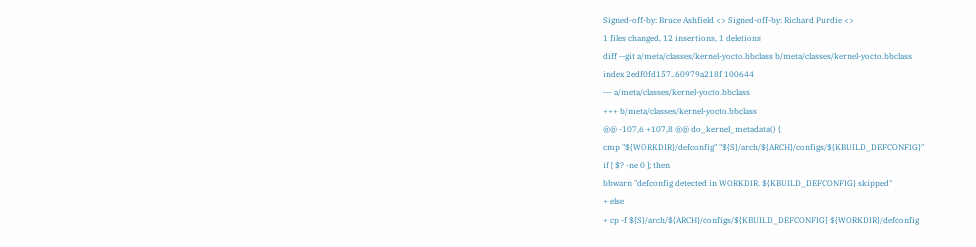Signed-off-by: Bruce Ashfield <> Signed-off-by: Richard Purdie <>
1 files changed, 12 insertions, 1 deletions
diff --git a/meta/classes/kernel-yocto.bbclass b/meta/classes/kernel-yocto.bbclass
index 2edf0fd157..60979a218f 100644
--- a/meta/classes/kernel-yocto.bbclass
+++ b/meta/classes/kernel-yocto.bbclass
@@ -107,6 +107,8 @@ do_kernel_metadata() {
cmp "${WORKDIR}/defconfig" "${S}/arch/${ARCH}/configs/${KBUILD_DEFCONFIG}"
if [ $? -ne 0 ]; then
bbwarn "defconfig detected in WORKDIR. ${KBUILD_DEFCONFIG} skipped"
+ else
+ cp -f ${S}/arch/${ARCH}/configs/${KBUILD_DEFCONFIG} ${WORKDIR}/defconfig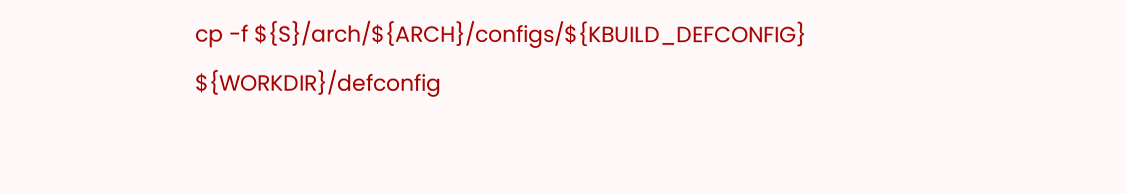cp -f ${S}/arch/${ARCH}/configs/${KBUILD_DEFCONFIG} ${WORKDIR}/defconfig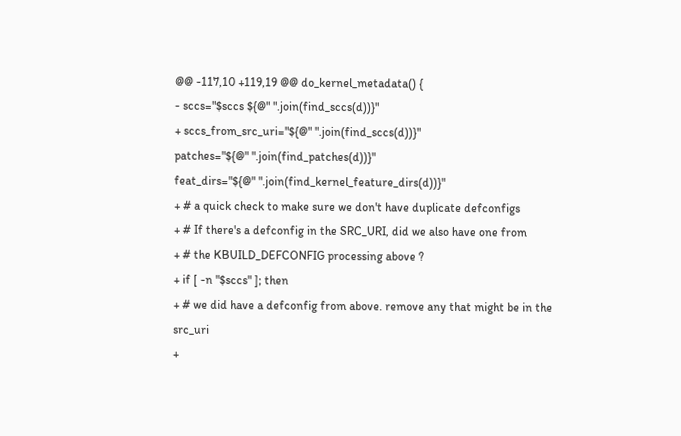@@ -117,10 +119,19 @@ do_kernel_metadata() {
- sccs="$sccs ${@" ".join(find_sccs(d))}"
+ sccs_from_src_uri="${@" ".join(find_sccs(d))}"
patches="${@" ".join(find_patches(d))}"
feat_dirs="${@" ".join(find_kernel_feature_dirs(d))}"
+ # a quick check to make sure we don't have duplicate defconfigs
+ # If there's a defconfig in the SRC_URI, did we also have one from
+ # the KBUILD_DEFCONFIG processing above ?
+ if [ -n "$sccs" ]; then
+ # we did have a defconfig from above. remove any that might be in the src_uri
+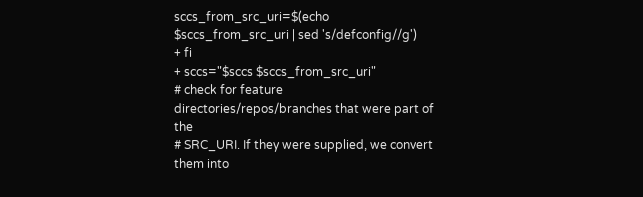sccs_from_src_uri=$(echo $sccs_from_src_uri | sed 's/defconfig//g')
+ fi
+ sccs="$sccs $sccs_from_src_uri"
# check for feature directories/repos/branches that were part of the
# SRC_URI. If they were supplied, we convert them into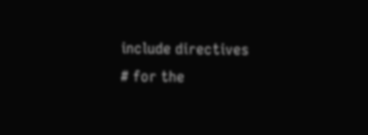include directives
# for the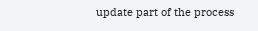update part of the process